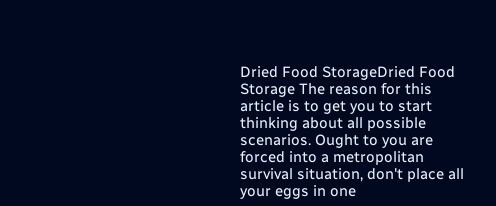Dried Food StorageDried Food Storage The reason for this article is to get you to start thinking about all possible scenarios. Ought to you are forced into a metropolitan survival situation, don't place all your eggs in one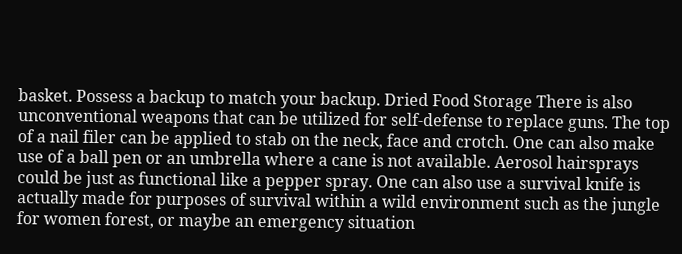basket. Possess a backup to match your backup. Dried Food Storage There is also unconventional weapons that can be utilized for self-defense to replace guns. The top of a nail filer can be applied to stab on the neck, face and crotch. One can also make use of a ball pen or an umbrella where a cane is not available. Aerosol hairsprays could be just as functional like a pepper spray. One can also use a survival knife is actually made for purposes of survival within a wild environment such as the jungle for women forest, or maybe an emergency situation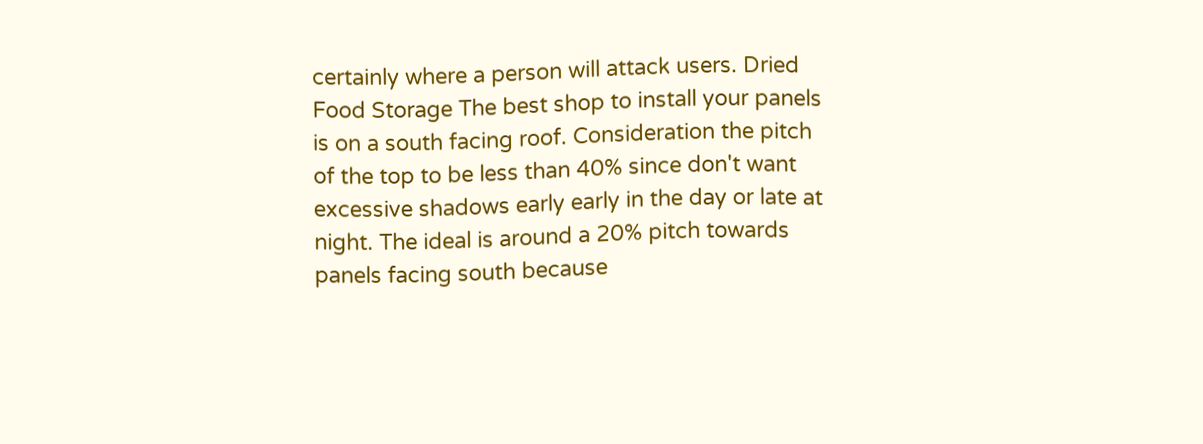certainly where a person will attack users. Dried Food Storage The best shop to install your panels is on a south facing roof. Consideration the pitch of the top to be less than 40% since don't want excessive shadows early early in the day or late at night. The ideal is around a 20% pitch towards panels facing south because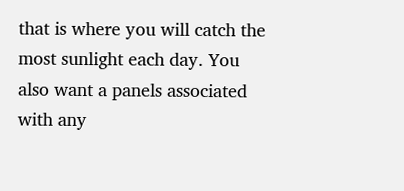that is where you will catch the most sunlight each day. You also want a panels associated with any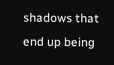shadows that end up being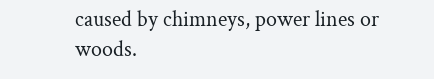caused by chimneys, power lines or woods.